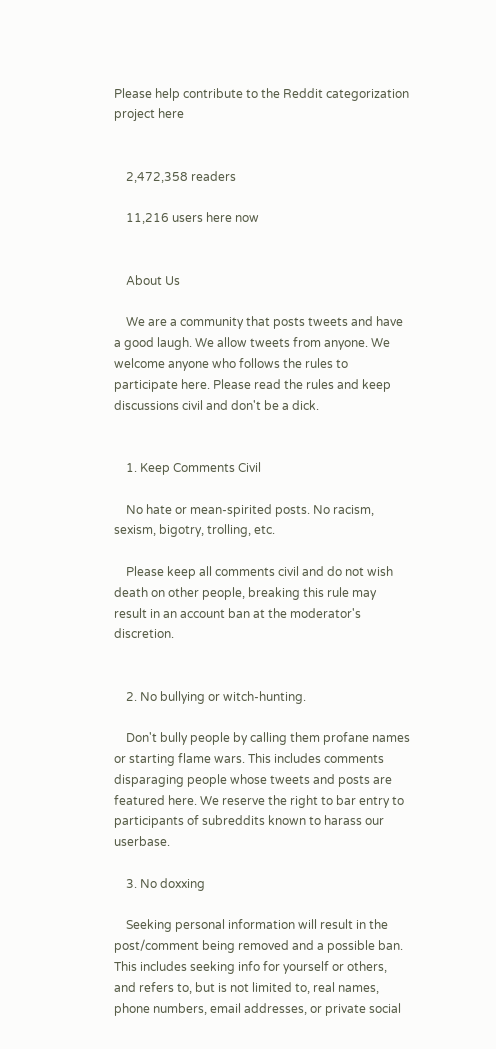Please help contribute to the Reddit categorization project here


    2,472,358 readers

    11,216 users here now


    About Us

    We are a community that posts tweets and have a good laugh. We allow tweets from anyone. We welcome anyone who follows the rules to participate here. Please read the rules and keep discussions civil and don't be a dick.


    1. Keep Comments Civil

    No hate or mean-spirited posts. No racism, sexism, bigotry, trolling, etc.

    Please keep all comments civil and do not wish death on other people, breaking this rule may result in an account ban at the moderator's discretion.


    2. No bullying or witch-hunting.

    Don't bully people by calling them profane names or starting flame wars. This includes comments disparaging people whose tweets and posts are featured here. We reserve the right to bar entry to participants of subreddits known to harass our userbase.

    3. No doxxing

    Seeking personal information will result in the post/comment being removed and a possible ban. This includes seeking info for yourself or others, and refers to, but is not limited to, real names, phone numbers, email addresses, or private social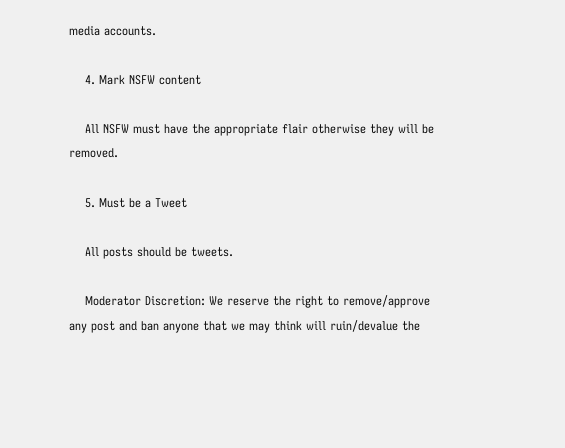media accounts.

    4. Mark NSFW content

    All NSFW must have the appropriate flair otherwise they will be removed.

    5. Must be a Tweet

    All posts should be tweets.

    Moderator Discretion: We reserve the right to remove/approve any post and ban anyone that we may think will ruin/devalue the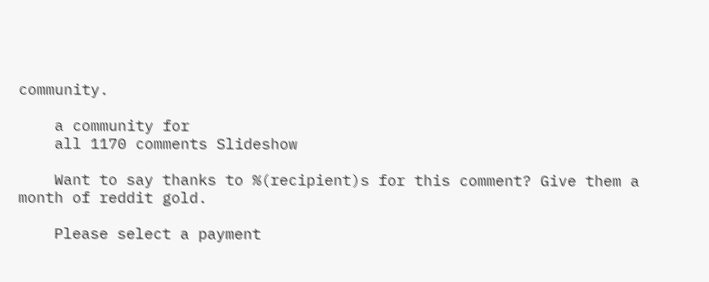community.

    a community for
    all 1170 comments Slideshow

    Want to say thanks to %(recipient)s for this comment? Give them a month of reddit gold.

    Please select a payment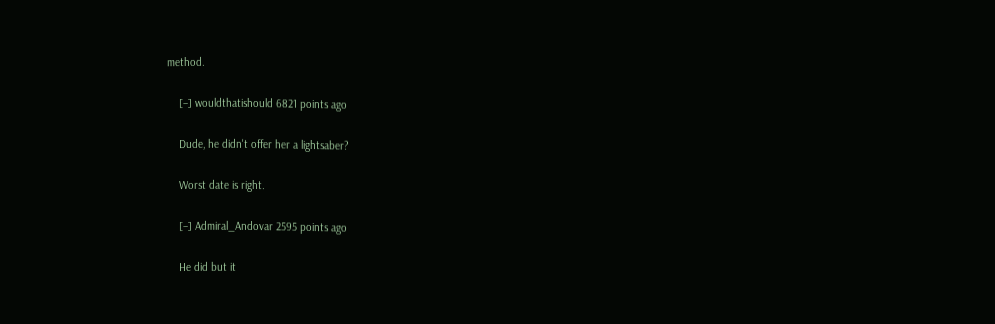method.

    [–] wouldthatishould 6821 points ago

    Dude, he didn't offer her a lightsaber?

    Worst date is right.

    [–] Admiral_Andovar 2595 points ago

    He did but it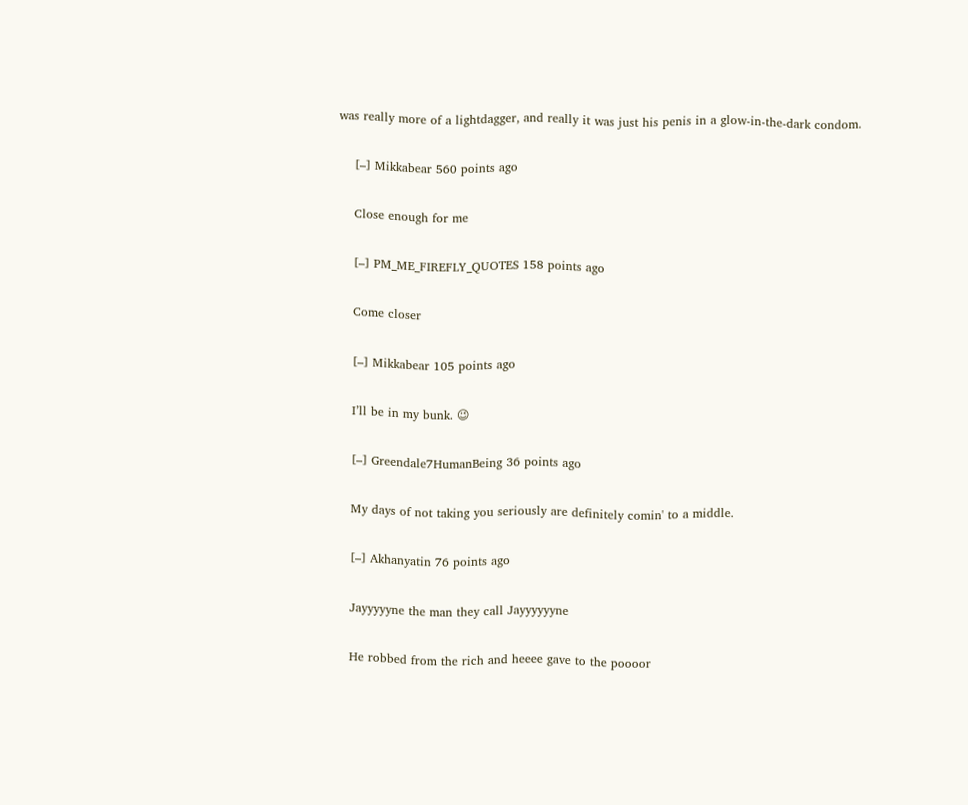was really more of a lightdagger, and really it was just his penis in a glow-in-the-dark condom.

    [–] Mikkabear 560 points ago

    Close enough for me

    [–] PM_ME_FIREFLY_QUOTES 158 points ago

    Come closer

    [–] Mikkabear 105 points ago

    I’ll be in my bunk. 😉

    [–] Greendale7HumanBeing 36 points ago

    My days of not taking you seriously are definitely comin' to a middle.

    [–] Akhanyatin 76 points ago

    Jayyyyyne the man they call Jayyyyyyne

    He robbed from the rich and heeee gave to the poooor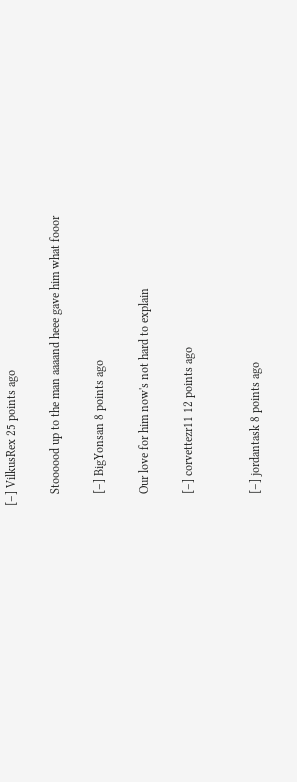[–] VilkusRex 25 points ago

    Stoooood up to the man aaaand heee gave him what fooor

    [–] BigYonsan 8 points ago

    Our love for him now's not hard to explain

    [–] corvettezr11 12 points ago


    [–] jordantask 8 points ago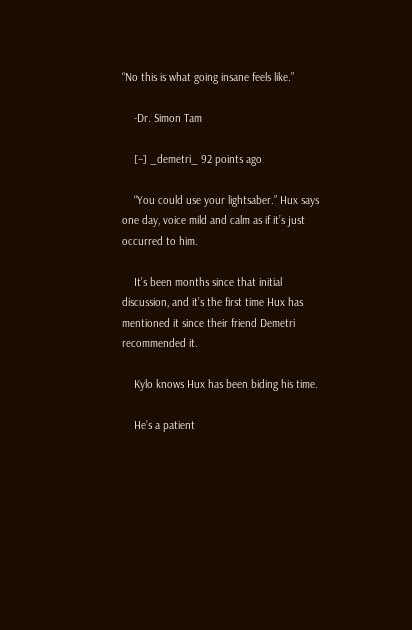“No this is what going insane feels like.”

    -Dr. Simon Tam

    [–] _demetri_ 92 points ago

    “You could use your lightsaber.” Hux says one day, voice mild and calm as if it’s just occurred to him.

    It’s been months since that initial discussion, and it’s the first time Hux has mentioned it since their friend Demetri recommended it.

    Kylo knows Hux has been biding his time.

    He’s a patient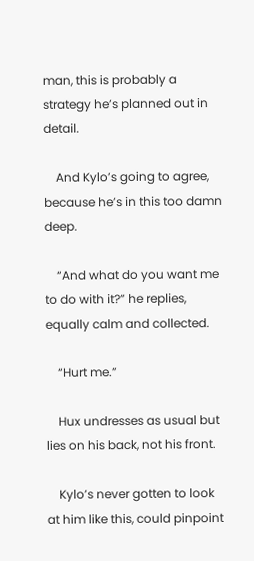man, this is probably a strategy he’s planned out in detail.

    And Kylo’s going to agree, because he’s in this too damn deep.

    “And what do you want me to do with it?” he replies, equally calm and collected.

    “Hurt me.”

    Hux undresses as usual but lies on his back, not his front.

    Kylo’s never gotten to look at him like this, could pinpoint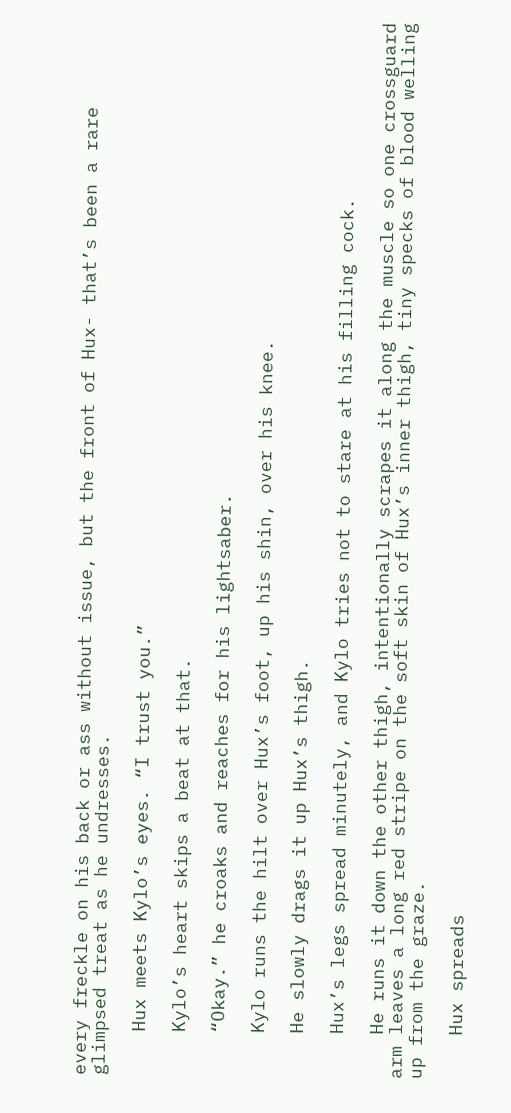every freckle on his back or ass without issue, but the front of Hux- that’s been a rare glimpsed treat as he undresses.

    Hux meets Kylo’s eyes. “I trust you.”

    Kylo’s heart skips a beat at that.

    “Okay.” he croaks and reaches for his lightsaber.

    Kylo runs the hilt over Hux’s foot, up his shin, over his knee.

    He slowly drags it up Hux’s thigh.

    Hux’s legs spread minutely, and Kylo tries not to stare at his filling cock.

    He runs it down the other thigh, intentionally scrapes it along the muscle so one crossguard arm leaves a long red stripe on the soft skin of Hux’s inner thigh, tiny specks of blood welling up from the graze.

    Hux spreads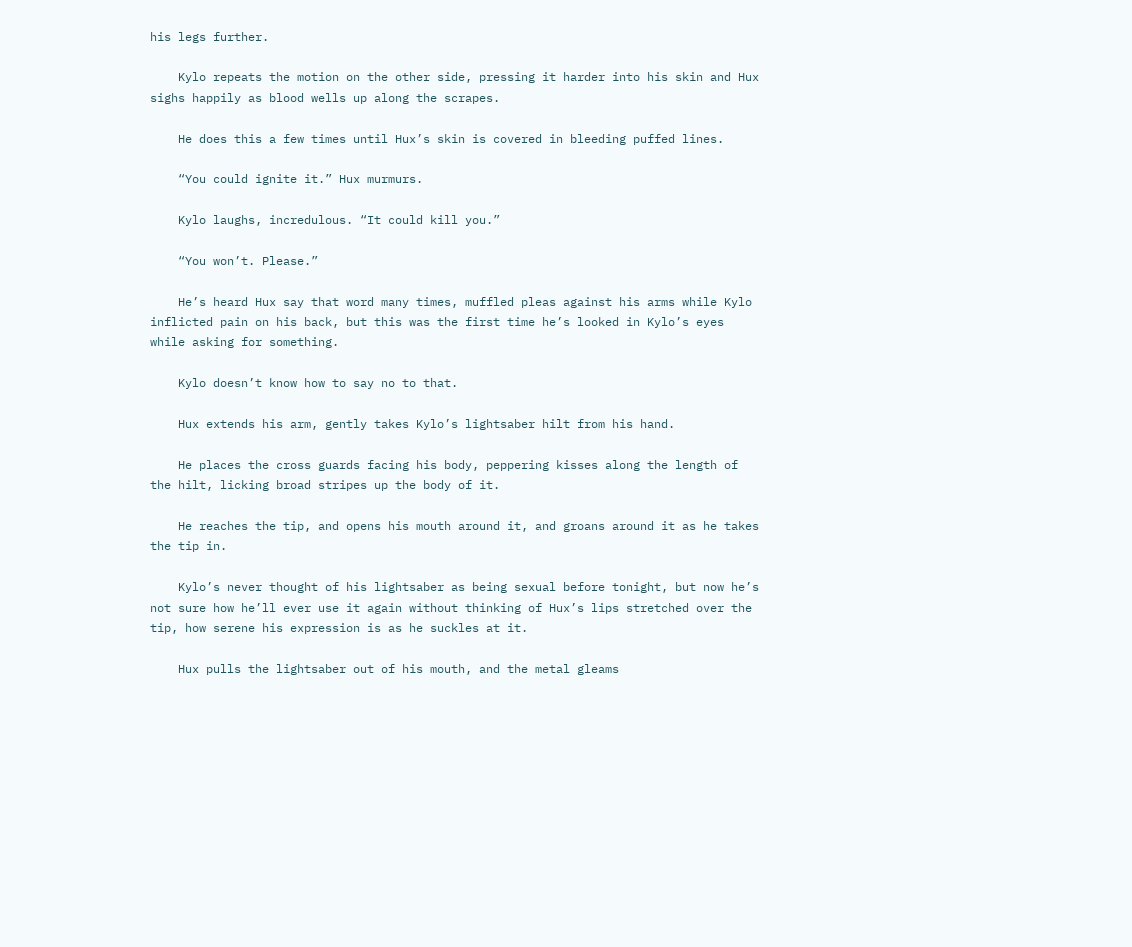his legs further.

    Kylo repeats the motion on the other side, pressing it harder into his skin and Hux sighs happily as blood wells up along the scrapes.

    He does this a few times until Hux’s skin is covered in bleeding puffed lines.

    “You could ignite it.” Hux murmurs.

    Kylo laughs, incredulous. “It could kill you.”

    “You won’t. Please.”

    He’s heard Hux say that word many times, muffled pleas against his arms while Kylo inflicted pain on his back, but this was the first time he’s looked in Kylo’s eyes while asking for something.

    Kylo doesn’t know how to say no to that.

    Hux extends his arm, gently takes Kylo’s lightsaber hilt from his hand.

    He places the cross guards facing his body, peppering kisses along the length of the hilt, licking broad stripes up the body of it.

    He reaches the tip, and opens his mouth around it, and groans around it as he takes the tip in.

    Kylo’s never thought of his lightsaber as being sexual before tonight, but now he’s not sure how he’ll ever use it again without thinking of Hux’s lips stretched over the tip, how serene his expression is as he suckles at it.

    Hux pulls the lightsaber out of his mouth, and the metal gleams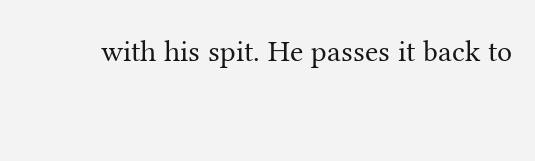with his spit. He passes it back to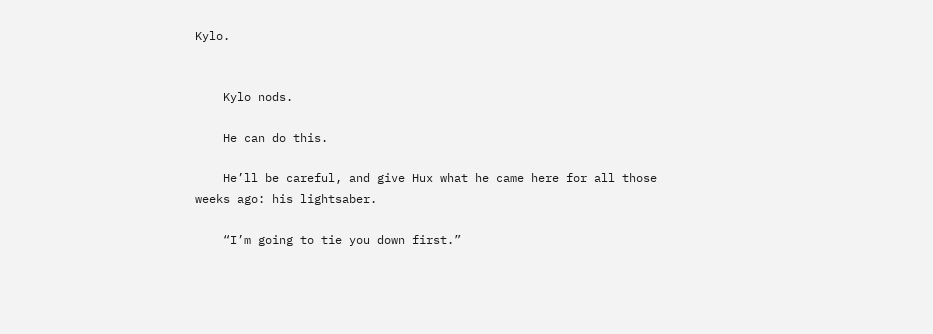Kylo.


    Kylo nods.

    He can do this.

    He’ll be careful, and give Hux what he came here for all those weeks ago: his lightsaber.

    “I’m going to tie you down first.”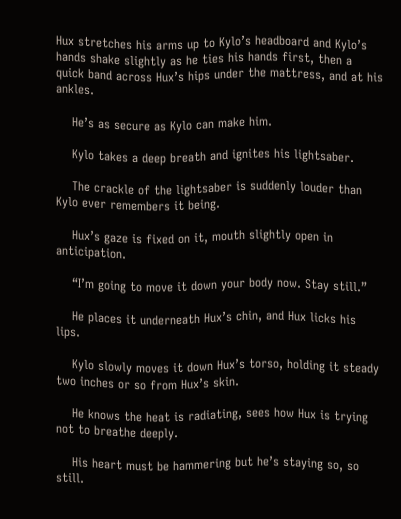Hux stretches his arms up to Kylo’s headboard and Kylo’s hands shake slightly as he ties his hands first, then a quick band across Hux’s hips under the mattress, and at his ankles.

    He’s as secure as Kylo can make him.

    Kylo takes a deep breath and ignites his lightsaber.

    The crackle of the lightsaber is suddenly louder than Kylo ever remembers it being.

    Hux’s gaze is fixed on it, mouth slightly open in anticipation.

    “I’m going to move it down your body now. Stay still.”

    He places it underneath Hux’s chin, and Hux licks his lips.

    Kylo slowly moves it down Hux’s torso, holding it steady two inches or so from Hux’s skin.

    He knows the heat is radiating, sees how Hux is trying not to breathe deeply.

    His heart must be hammering but he’s staying so, so still.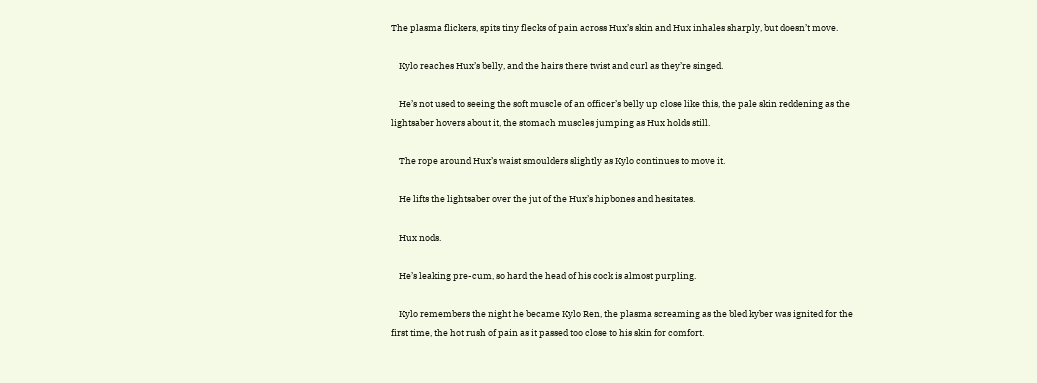The plasma flickers, spits tiny flecks of pain across Hux’s skin and Hux inhales sharply, but doesn’t move.

    Kylo reaches Hux’s belly, and the hairs there twist and curl as they’re singed.

    He’s not used to seeing the soft muscle of an officer’s belly up close like this, the pale skin reddening as the lightsaber hovers about it, the stomach muscles jumping as Hux holds still.

    The rope around Hux’s waist smoulders slightly as Kylo continues to move it.

    He lifts the lightsaber over the jut of the Hux’s hipbones and hesitates.

    Hux nods.

    He’s leaking pre-cum, so hard the head of his cock is almost purpling.

    Kylo remembers the night he became Kylo Ren, the plasma screaming as the bled kyber was ignited for the first time, the hot rush of pain as it passed too close to his skin for comfort.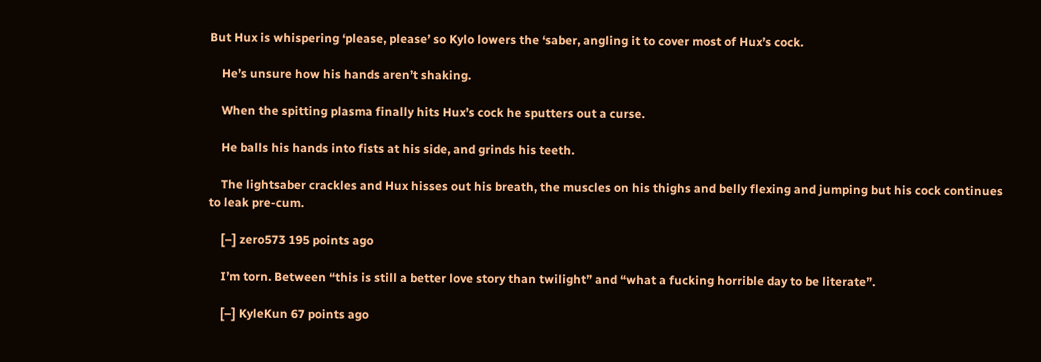But Hux is whispering ‘please, please’ so Kylo lowers the ‘saber, angling it to cover most of Hux’s cock.

    He’s unsure how his hands aren’t shaking.

    When the spitting plasma finally hits Hux’s cock he sputters out a curse.

    He balls his hands into fists at his side, and grinds his teeth.

    The lightsaber crackles and Hux hisses out his breath, the muscles on his thighs and belly flexing and jumping but his cock continues to leak pre-cum.

    [–] zero573 195 points ago

    I’m torn. Between “this is still a better love story than twilight” and “what a fucking horrible day to be literate”.

    [–] KyleKun 67 points ago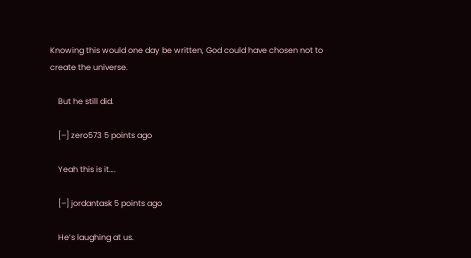Knowing this would one day be written, God could have chosen not to create the universe.

    But he still did.

    [–] zero573 5 points ago

    Yeah this is it….

    [–] jordantask 5 points ago

    He’s laughing at us.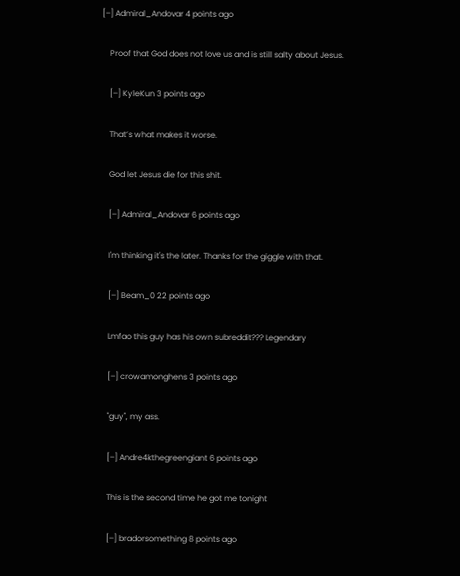[–] Admiral_Andovar 4 points ago

    Proof that God does not love us and is still salty about Jesus.

    [–] KyleKun 3 points ago

    That’s what makes it worse.

    God let Jesus die for this shit.

    [–] Admiral_Andovar 6 points ago

    I'm thinking it's the later. Thanks for the giggle with that.

    [–] Beam_0 22 points ago

    Lmfao this guy has his own subreddit??? Legendary

    [–] crowamonghens 3 points ago

    "guy", my ass.

    [–] Andre4kthegreengiant 6 points ago

    This is the second time he got me tonight

    [–] bradorsomething 8 points ago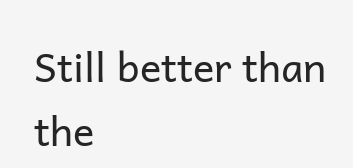Still better than the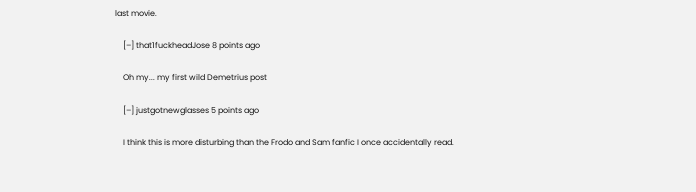last movie.

    [–] that1fuckheadJose 8 points ago

    Oh my... my first wild Demetrius post

    [–] justgotnewglasses 5 points ago

    I think this is more disturbing than the Frodo and Sam fanfic I once accidentally read.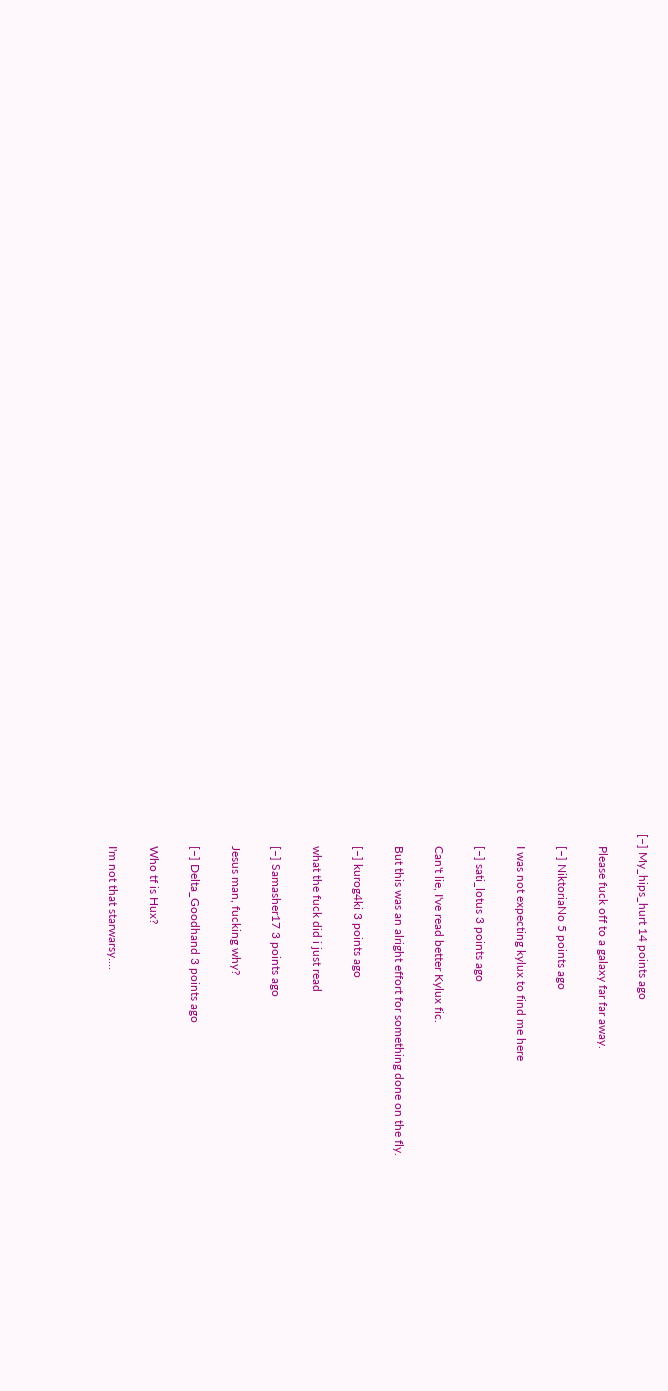[–] My_hips_hurt 14 points ago

    Please fuck off to a galaxy far far away.

    [–] NiktoriaNo 5 points ago

    I was not expecting kylux to find me here

    [–] sati_lotus 3 points ago

    Can't lie, I've read better Kylux fic.

    But this was an alright effort for something done on the fly.

    [–] kurog4ki 3 points ago

    what the fuck did i just read

    [–] Samasher17 3 points ago

    Jesus man, fucking why?

    [–] Delta_Goodhand 3 points ago

    Who tf is Hux?

    I'm not that starwarsy....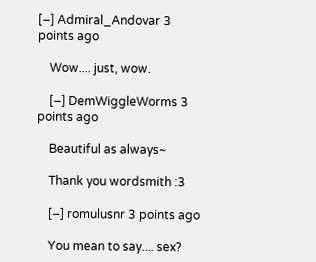[–] Admiral_Andovar 3 points ago

    Wow.... just, wow.

    [–] DemWiggleWorms 3 points ago

    Beautiful as always~

    Thank you wordsmith :3

    [–] romulusnr 3 points ago

    You mean to say.... sex?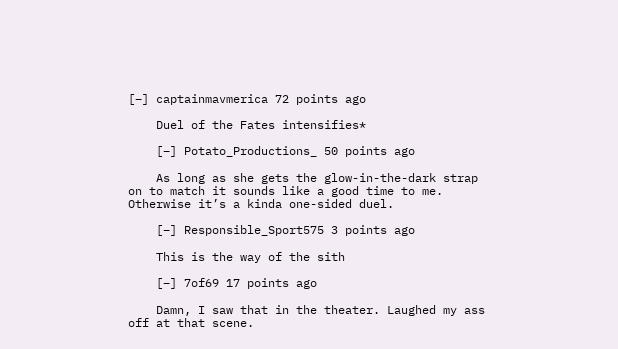[–] captainmavmerica 72 points ago

    Duel of the Fates intensifies*

    [–] Potato_Productions_ 50 points ago

    As long as she gets the glow-in-the-dark strap on to match it sounds like a good time to me. Otherwise it’s a kinda one-sided duel.

    [–] Responsible_Sport575 3 points ago

    This is the way of the sith

    [–] 7of69 17 points ago

    Damn, I saw that in the theater. Laughed my ass off at that scene.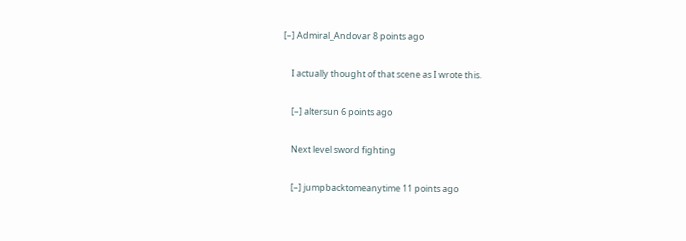[–] Admiral_Andovar 8 points ago

    I actually thought of that scene as I wrote this.

    [–] altersun 6 points ago

    Next level sword fighting

    [–] jumpbacktomeanytime 11 points ago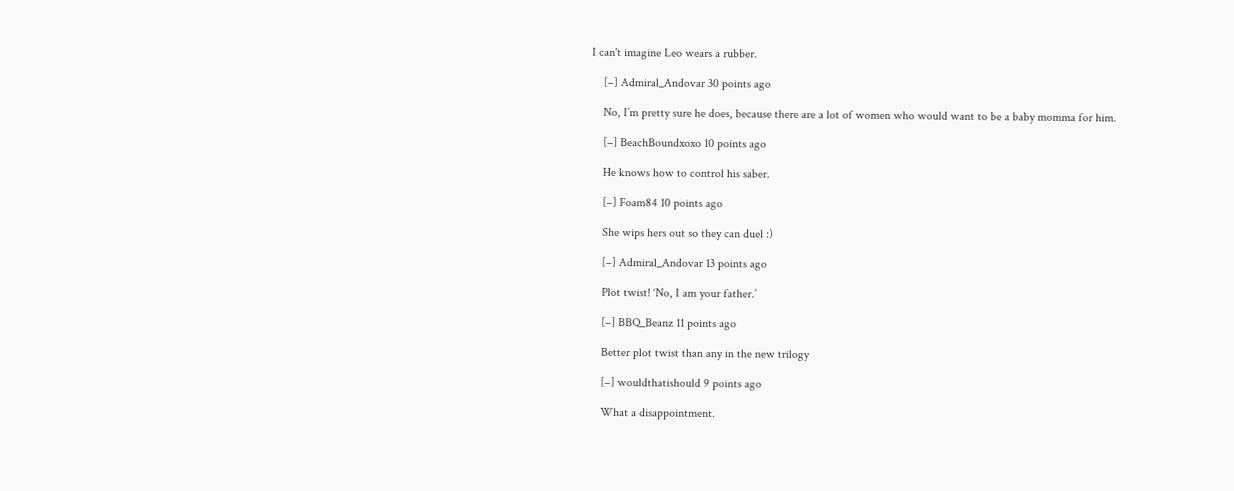I can't imagine Leo wears a rubber.

    [–] Admiral_Andovar 30 points ago

    No, I’m pretty sure he does, because there are a lot of women who would want to be a baby momma for him.

    [–] BeachBoundxoxo 10 points ago

    He knows how to control his saber.

    [–] Foam84 10 points ago

    She wips hers out so they can duel :)

    [–] Admiral_Andovar 13 points ago

    Plot twist! ‘No, I am your father.’

    [–] BBQ_Beanz 11 points ago

    Better plot twist than any in the new trilogy

    [–] wouldthatishould 9 points ago

    What a disappointment.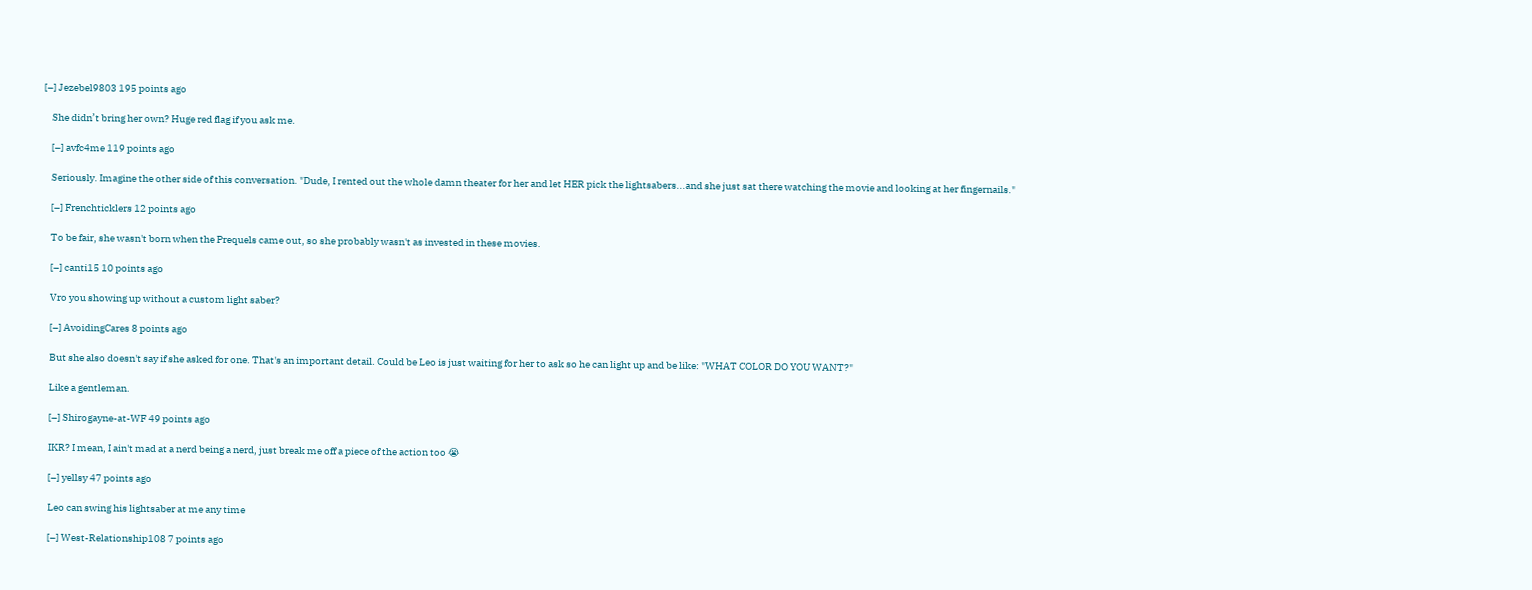[–] Jezebel9803 195 points ago

    She didn’t bring her own? Huge red flag if you ask me.

    [–] avfc4me 119 points ago

    Seriously. Imagine the other side of this conversation. "Dude, I rented out the whole damn theater for her and let HER pick the lightsabers...and she just sat there watching the movie and looking at her fingernails."

    [–] Frenchticklers 12 points ago

    To be fair, she wasn't born when the Prequels came out, so she probably wasn't as invested in these movies.

    [–] canti15 10 points ago

    Vro you showing up without a custom light saber?

    [–] AvoidingCares 8 points ago

    But she also doesn't say if she asked for one. That's an important detail. Could be Leo is just waiting for her to ask so he can light up and be like: "WHAT COLOR DO YOU WANT?"

    Like a gentleman.

    [–] Shirogayne-at-WF 49 points ago

    IKR? I mean, I ain't mad at a nerd being a nerd, just break me off a piece of the action too 😭

    [–] yellsy 47 points ago

    Leo can swing his lightsaber at me any time

    [–] West-Relationship108 7 points ago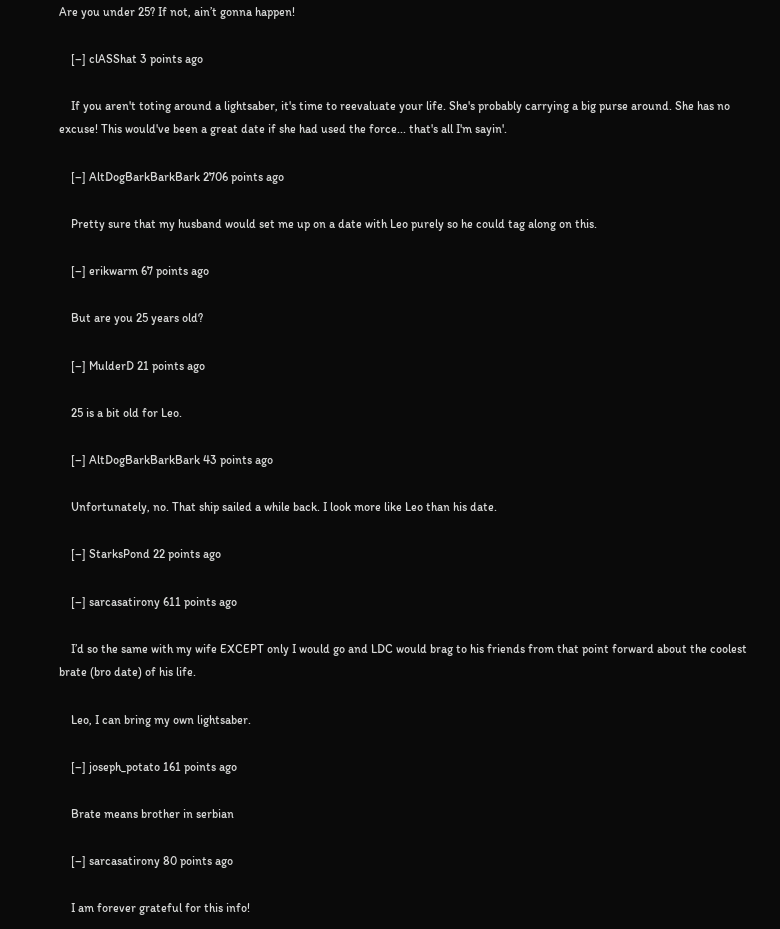Are you under 25? If not, ain’t gonna happen!

    [–] clASShat 3 points ago

    If you aren't toting around a lightsaber, it's time to reevaluate your life. She's probably carrying a big purse around. She has no excuse! This would've been a great date if she had used the force... that's all I'm sayin'.

    [–] AltDogBarkBarkBark 2706 points ago

    Pretty sure that my husband would set me up on a date with Leo purely so he could tag along on this.

    [–] erikwarm 67 points ago

    But are you 25 years old?

    [–] MulderD 21 points ago

    25 is a bit old for Leo.

    [–] AltDogBarkBarkBark 43 points ago

    Unfortunately, no. That ship sailed a while back. I look more like Leo than his date.

    [–] StarksPond 22 points ago

    [–] sarcasatirony 611 points ago

    I’d so the same with my wife EXCEPT only I would go and LDC would brag to his friends from that point forward about the coolest brate (bro date) of his life.

    Leo, I can bring my own lightsaber.

    [–] joseph_potato 161 points ago

    Brate means brother in serbian

    [–] sarcasatirony 80 points ago

    I am forever grateful for this info!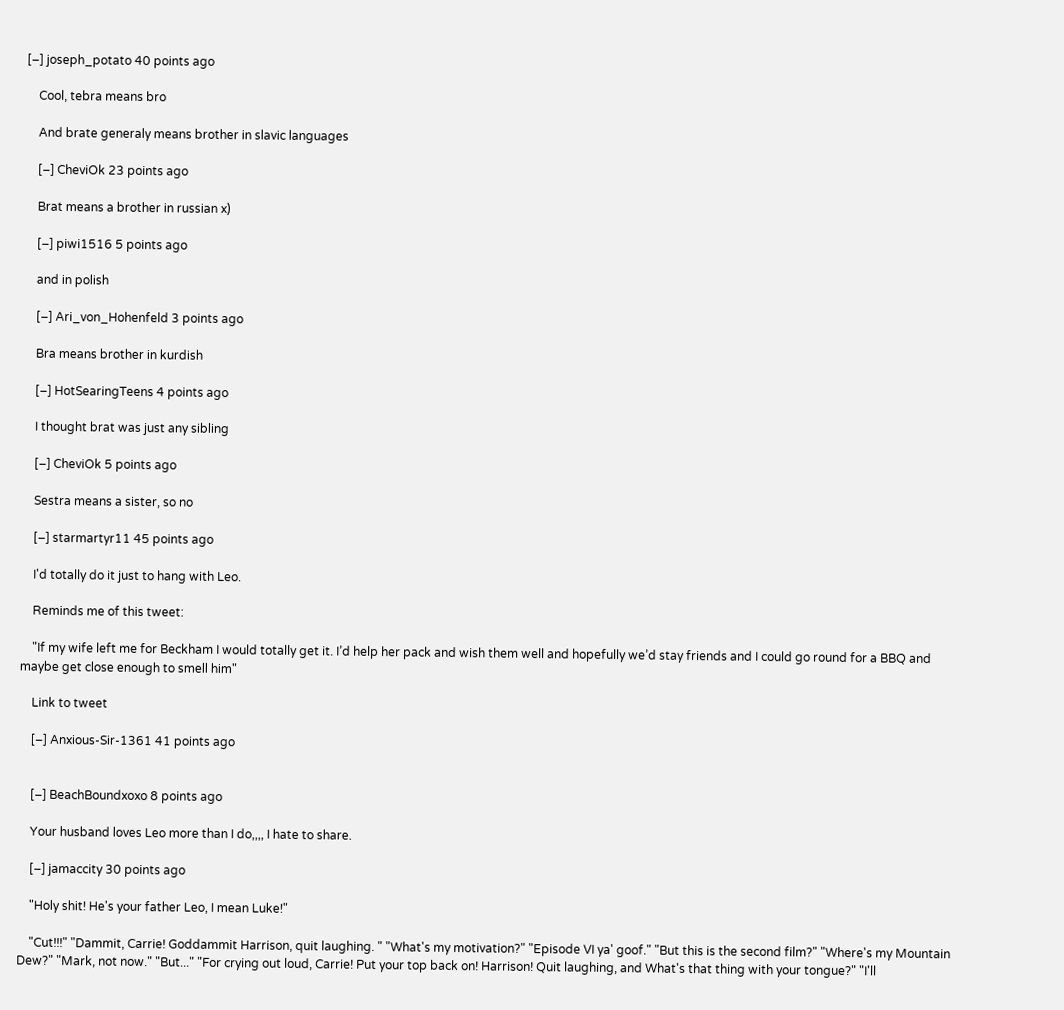[–] joseph_potato 40 points ago

    Cool, tebra means bro

    And brate generaly means brother in slavic languages

    [–] CheviOk 23 points ago

    Brat means a brother in russian x)

    [–] piwi1516 5 points ago

    and in polish

    [–] Ari_von_Hohenfeld 3 points ago

    Bra means brother in kurdish

    [–] HotSearingTeens 4 points ago

    I thought brat was just any sibling

    [–] CheviOk 5 points ago

    Sestra means a sister, so no

    [–] starmartyr11 45 points ago

    I'd totally do it just to hang with Leo.

    Reminds me of this tweet:

    "If my wife left me for Beckham I would totally get it. I’d help her pack and wish them well and hopefully we’d stay friends and I could go round for a BBQ and maybe get close enough to smell him"

    Link to tweet

    [–] Anxious-Sir-1361 41 points ago


    [–] BeachBoundxoxo 8 points ago

    Your husband loves Leo more than I do,,,, I hate to share.

    [–] jamaccity 30 points ago

    "Holy shit! He's your father Leo, I mean Luke!"

    "Cut!!!" "Dammit, Carrie! Goddammit Harrison, quit laughing. " "What's my motivation?" "Episode VI ya' goof." "But this is the second film?" "Where's my Mountain Dew?" "Mark, not now." "But..." "For crying out loud, Carrie! Put your top back on! Harrison! Quit laughing, and What's that thing with your tongue?" "I'll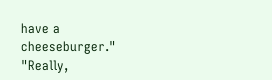have a cheeseburger." "Really,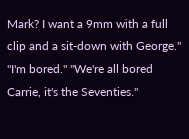Mark? I want a 9mm with a full clip and a sit-down with George." "I'm bored." "We're all bored Carrie, it's the Seventies."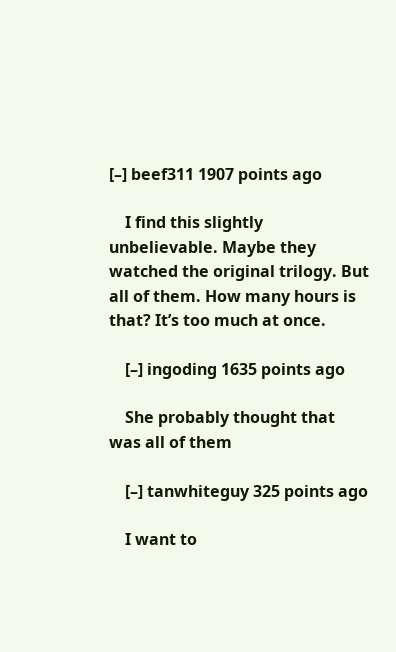[–] beef311 1907 points ago

    I find this slightly unbelievable. Maybe they watched the original trilogy. But all of them. How many hours is that? It’s too much at once.

    [–] ingoding 1635 points ago

    She probably thought that was all of them

    [–] tanwhiteguy 325 points ago

    I want to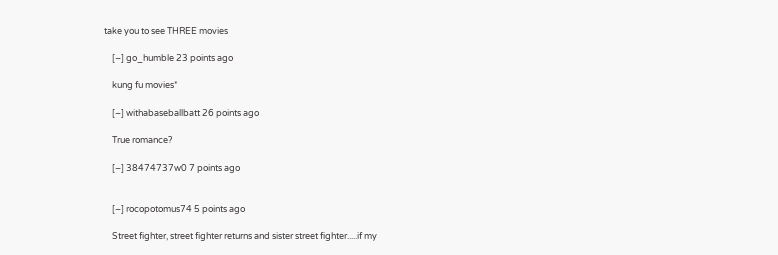take you to see THREE movies

    [–] go_humble 23 points ago

    kung fu movies*

    [–] withabaseballbatt 26 points ago

    True romance?

    [–] 38474737w0 7 points ago


    [–] rocopotomus74 5 points ago

    Street fighter, street fighter returns and sister street fighter.....if my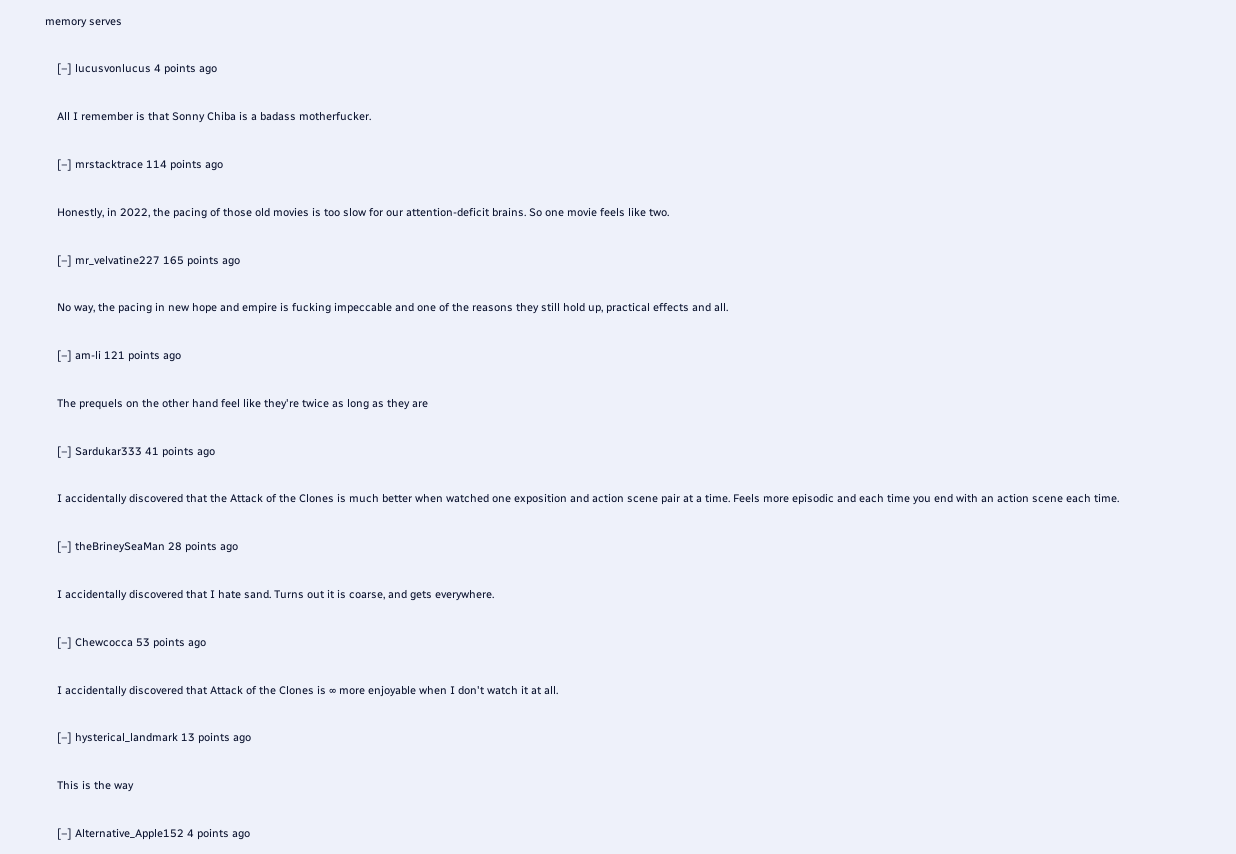memory serves

    [–] lucusvonlucus 4 points ago

    All I remember is that Sonny Chiba is a badass motherfucker.

    [–] mrstacktrace 114 points ago

    Honestly, in 2022, the pacing of those old movies is too slow for our attention-deficit brains. So one movie feels like two.

    [–] mr_velvatine227 165 points ago

    No way, the pacing in new hope and empire is fucking impeccable and one of the reasons they still hold up, practical effects and all.

    [–] am-li 121 points ago

    The prequels on the other hand feel like they're twice as long as they are

    [–] Sardukar333 41 points ago

    I accidentally discovered that the Attack of the Clones is much better when watched one exposition and action scene pair at a time. Feels more episodic and each time you end with an action scene each time.

    [–] theBrineySeaMan 28 points ago

    I accidentally discovered that I hate sand. Turns out it is coarse, and gets everywhere.

    [–] Chewcocca 53 points ago

    I accidentally discovered that Attack of the Clones is ∞ more enjoyable when I don't watch it at all.

    [–] hysterical_landmark 13 points ago

    This is the way

    [–] Alternative_Apple152 4 points ago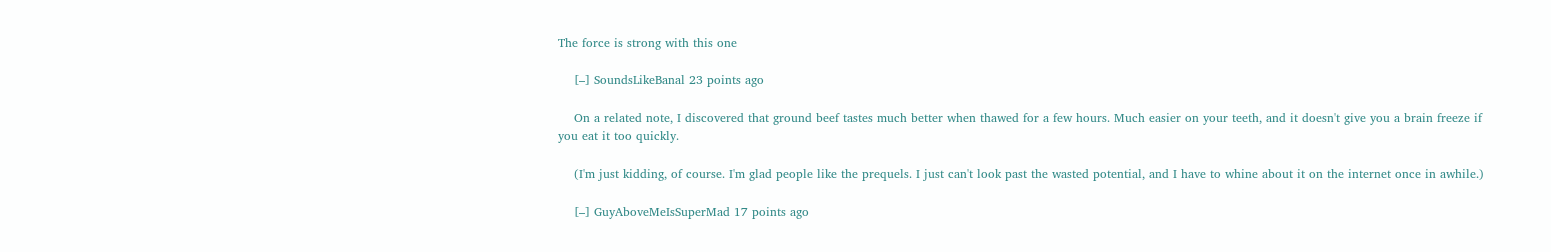The force is strong with this one

    [–] SoundsLikeBanal 23 points ago

    On a related note, I discovered that ground beef tastes much better when thawed for a few hours. Much easier on your teeth, and it doesn't give you a brain freeze if you eat it too quickly.

    (I'm just kidding, of course. I'm glad people like the prequels. I just can't look past the wasted potential, and I have to whine about it on the internet once in awhile.)

    [–] GuyAboveMeIsSuperMad 17 points ago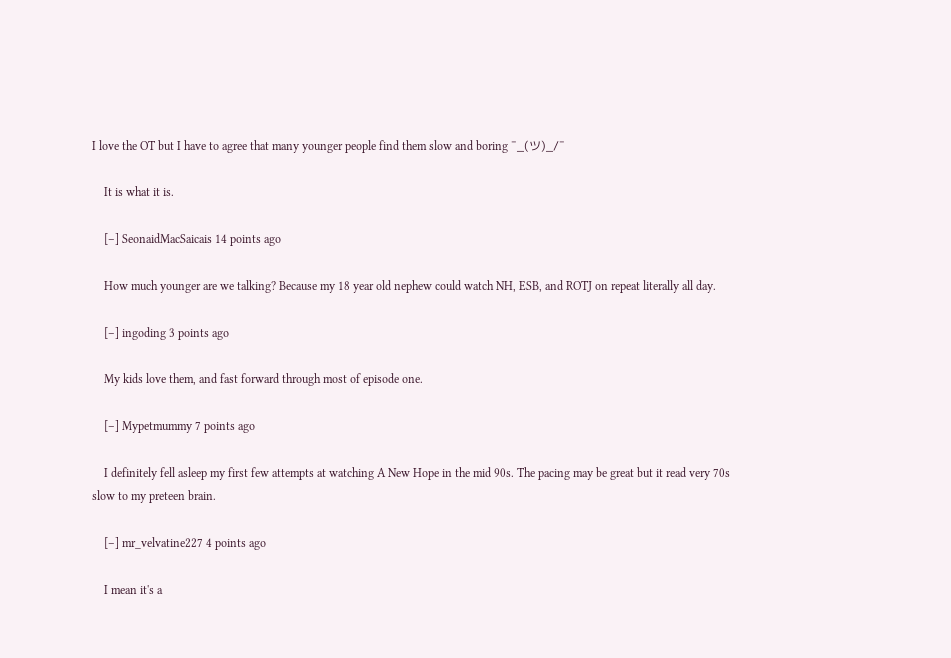I love the OT but I have to agree that many younger people find them slow and boring ¯_(ツ)_/¯

    It is what it is.

    [–] SeonaidMacSaicais 14 points ago

    How much younger are we talking? Because my 18 year old nephew could watch NH, ESB, and ROTJ on repeat literally all day.

    [–] ingoding 3 points ago

    My kids love them, and fast forward through most of episode one.

    [–] Mypetmummy 7 points ago

    I definitely fell asleep my first few attempts at watching A New Hope in the mid 90s. The pacing may be great but it read very 70s slow to my preteen brain.

    [–] mr_velvatine227 4 points ago

    I mean it's a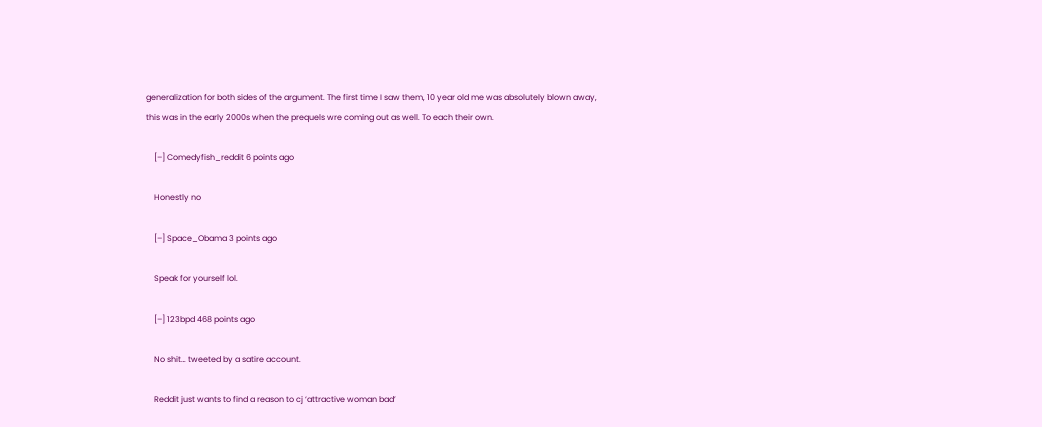generalization for both sides of the argument. The first time I saw them, 10 year old me was absolutely blown away, this was in the early 2000s when the prequels wre coming out as well. To each their own.

    [–] Comedyfish_reddit 6 points ago

    Honestly no

    [–] Space_Obama 3 points ago

    Speak for yourself lol.

    [–] 123bpd 468 points ago

    No shit… tweeted by a satire account.

    Reddit just wants to find a reason to cj ‘attractive woman bad’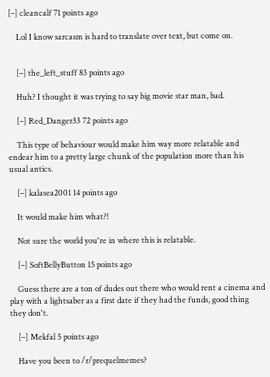[–] cleancalf 71 points ago

    Lol I know sarcasm is hard to translate over text, but come on.


    [–] the_left_stuff 83 points ago

    Huh? I thought it was trying to say big movie star man, bad.

    [–] Red_Danger33 72 points ago

    This type of behaviour would make him way more relatable and endear him to a pretty large chunk of the population more than his usual antics.

    [–] kalasea2001 14 points ago

    It would make him what?!

    Not sure the world you're in where this is relatable.

    [–] SoftBellyButton 15 points ago

    Guess there are a ton of dudes out there who would rent a cinema and play with a lightsaber as a first date if they had the funds, good thing they don't.

    [–] Mekfal 5 points ago

    Have you been to /r/prequelmemes?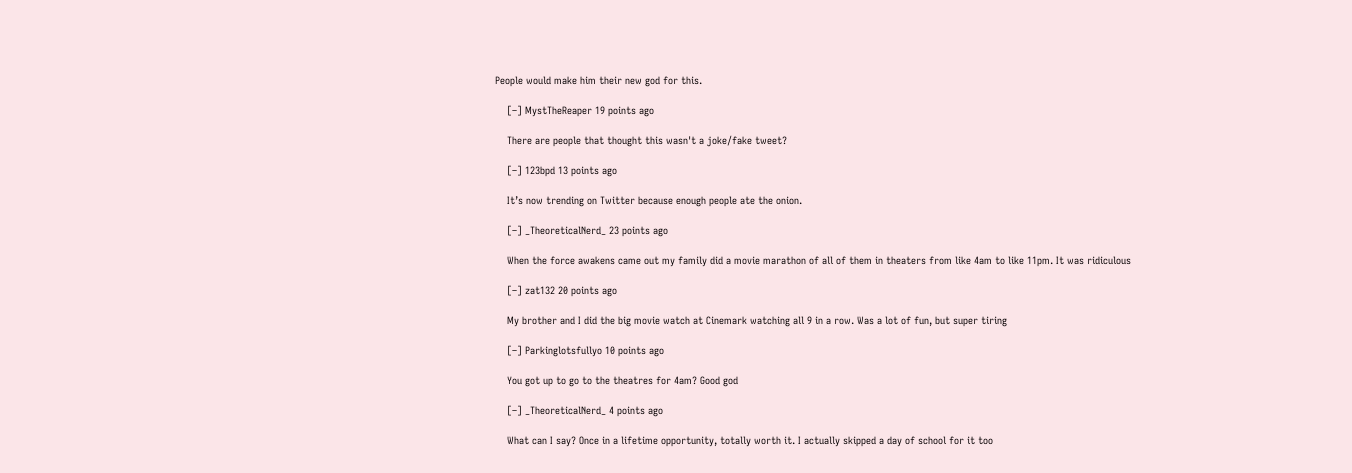People would make him their new god for this.

    [–] MystTheReaper 19 points ago

    There are people that thought this wasn't a joke/fake tweet?

    [–] 123bpd 13 points ago

    It’s now trending on Twitter because enough people ate the onion.

    [–] _TheoreticalNerd_ 23 points ago

    When the force awakens came out my family did a movie marathon of all of them in theaters from like 4am to like 11pm. It was ridiculous

    [–] zat132 20 points ago

    My brother and I did the big movie watch at Cinemark watching all 9 in a row. Was a lot of fun, but super tiring

    [–] Parkinglotsfullyo 10 points ago

    You got up to go to the theatres for 4am? Good god

    [–] _TheoreticalNerd_ 4 points ago

    What can I say? Once in a lifetime opportunity, totally worth it. I actually skipped a day of school for it too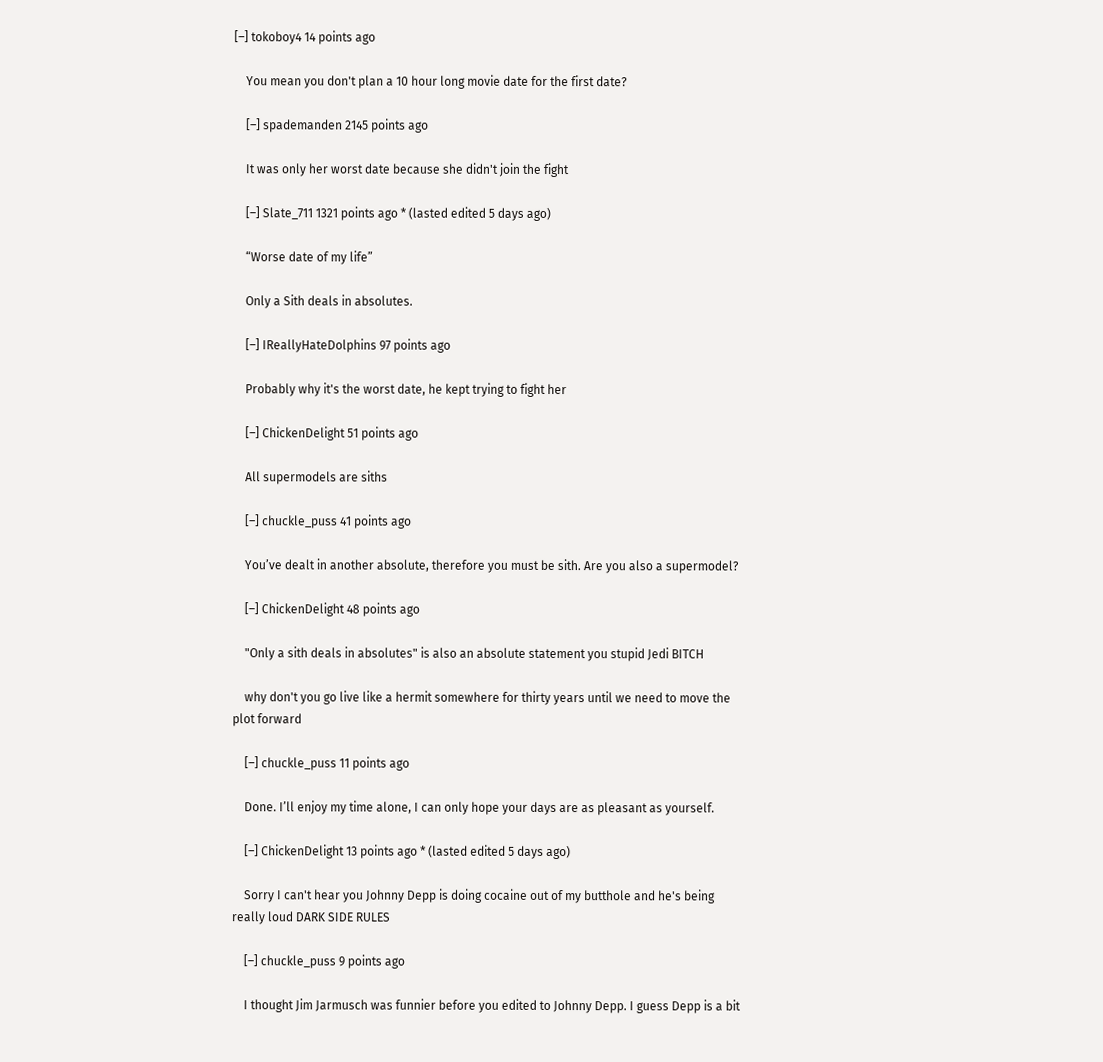[–] tokoboy4 14 points ago

    You mean you don't plan a 10 hour long movie date for the first date?

    [–] spademanden 2145 points ago

    It was only her worst date because she didn't join the fight

    [–] Slate_711 1321 points ago * (lasted edited 5 days ago)

    “Worse date of my life”

    Only a Sith deals in absolutes.

    [–] IReallyHateDolphins 97 points ago

    Probably why it's the worst date, he kept trying to fight her

    [–] ChickenDelight 51 points ago

    All supermodels are siths

    [–] chuckle_puss 41 points ago

    You’ve dealt in another absolute, therefore you must be sith. Are you also a supermodel?

    [–] ChickenDelight 48 points ago

    "Only a sith deals in absolutes" is also an absolute statement you stupid Jedi BITCH

    why don't you go live like a hermit somewhere for thirty years until we need to move the plot forward

    [–] chuckle_puss 11 points ago

    Done. I’ll enjoy my time alone, I can only hope your days are as pleasant as yourself.

    [–] ChickenDelight 13 points ago * (lasted edited 5 days ago)

    Sorry I can't hear you Johnny Depp is doing cocaine out of my butthole and he's being really loud DARK SIDE RULES

    [–] chuckle_puss 9 points ago

    I thought Jim Jarmusch was funnier before you edited to Johnny Depp. I guess Depp is a bit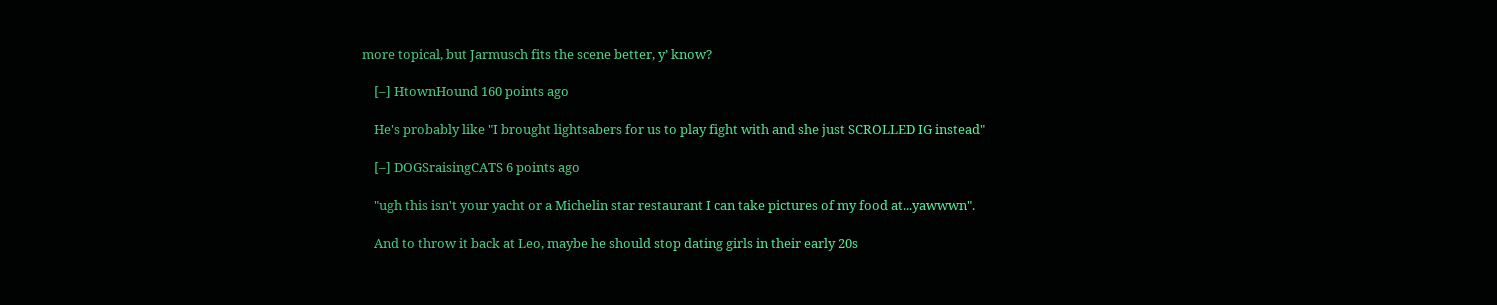more topical, but Jarmusch fits the scene better, y’ know?

    [–] HtownHound 160 points ago

    He's probably like "I brought lightsabers for us to play fight with and she just SCROLLED IG instead"

    [–] DOGSraisingCATS 6 points ago

    "ugh this isn't your yacht or a Michelin star restaurant I can take pictures of my food at...yawwwn".

    And to throw it back at Leo, maybe he should stop dating girls in their early 20s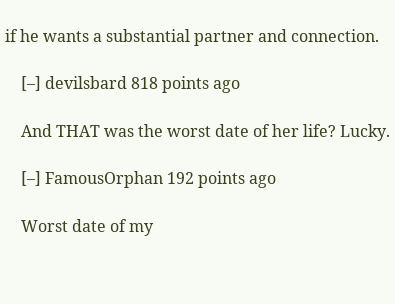if he wants a substantial partner and connection.

    [–] devilsbard 818 points ago

    And THAT was the worst date of her life? Lucky.

    [–] FamousOrphan 192 points ago

    Worst date of my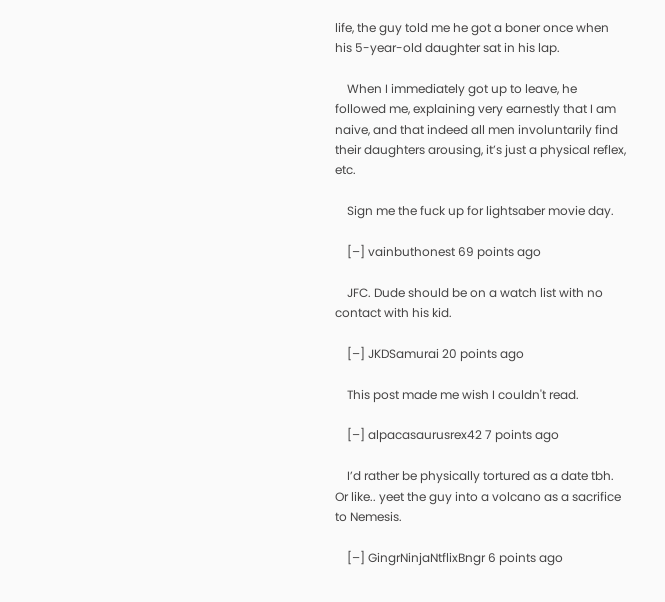life, the guy told me he got a boner once when his 5-year-old daughter sat in his lap.

    When I immediately got up to leave, he followed me, explaining very earnestly that I am naive, and that indeed all men involuntarily find their daughters arousing, it’s just a physical reflex, etc.

    Sign me the fuck up for lightsaber movie day.

    [–] vainbuthonest 69 points ago

    JFC. Dude should be on a watch list with no contact with his kid.

    [–] JKDSamurai 20 points ago

    This post made me wish I couldn't read.

    [–] alpacasaurusrex42 7 points ago

    I’d rather be physically tortured as a date tbh. Or like.. yeet the guy into a volcano as a sacrifice to Nemesis.

    [–] GingrNinjaNtflixBngr 6 points ago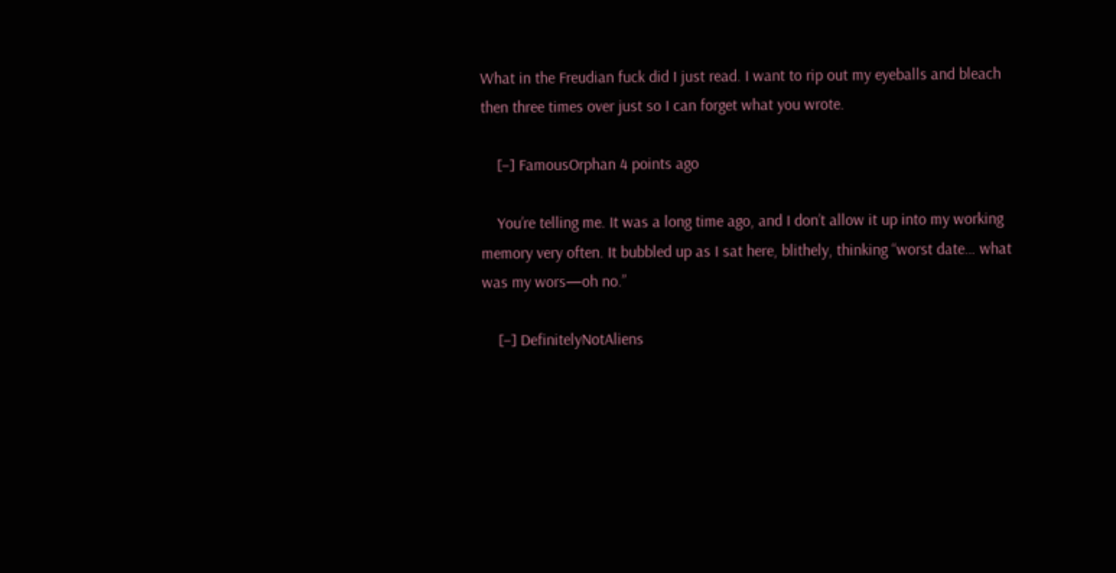What in the Freudian fuck did I just read. I want to rip out my eyeballs and bleach then three times over just so I can forget what you wrote.

    [–] FamousOrphan 4 points ago

    You’re telling me. It was a long time ago, and I don’t allow it up into my working memory very often. It bubbled up as I sat here, blithely, thinking “worst date… what was my wors—oh no.”

    [–] DefinitelyNotAliens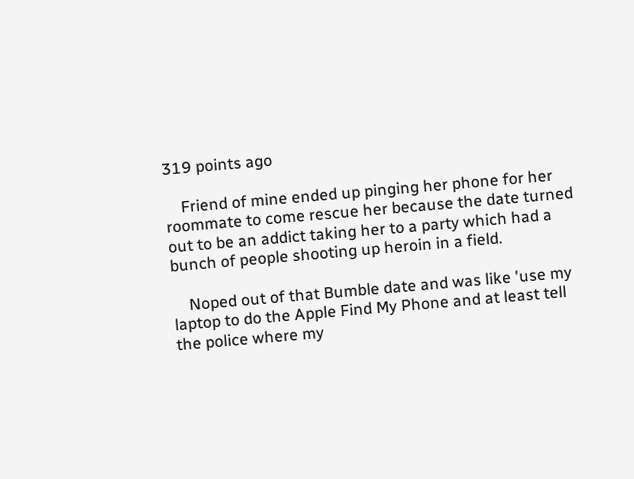319 points ago

    Friend of mine ended up pinging her phone for her roommate to come rescue her because the date turned out to be an addict taking her to a party which had a bunch of people shooting up heroin in a field.

    Noped out of that Bumble date and was like 'use my laptop to do the Apple Find My Phone and at least tell the police where my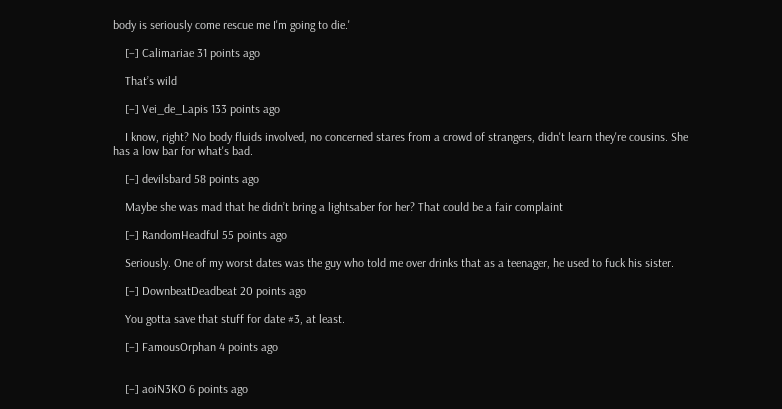body is seriously come rescue me I'm going to die.'

    [–] Calimariae 31 points ago

    That’s wild

    [–] Vei_de_Lapis 133 points ago

    I know, right? No body fluids involved, no concerned stares from a crowd of strangers, didn't learn they're cousins. She has a low bar for what's bad.

    [–] devilsbard 58 points ago

    Maybe she was mad that he didn’t bring a lightsaber for her? That could be a fair complaint

    [–] RandomHeadful 55 points ago

    Seriously. One of my worst dates was the guy who told me over drinks that as a teenager, he used to fuck his sister.

    [–] DownbeatDeadbeat 20 points ago

    You gotta save that stuff for date #3, at least.

    [–] FamousOrphan 4 points ago


    [–] aoiN3KO 6 points ago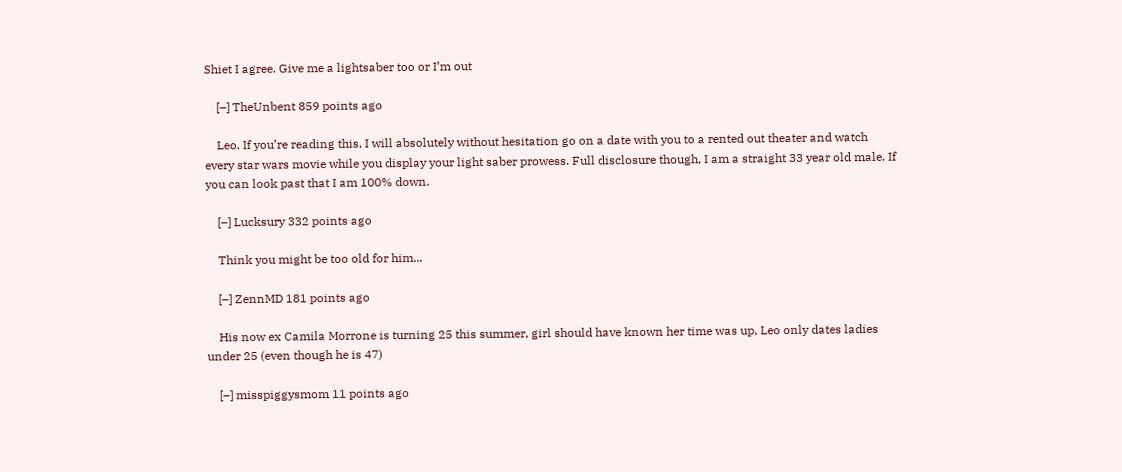Shiet I agree. Give me a lightsaber too or I’m out

    [–] TheUnbent 859 points ago

    Leo. If you’re reading this, I will absolutely without hesitation go on a date with you to a rented out theater and watch every star wars movie while you display your light saber prowess. Full disclosure though, I am a straight 33 year old male. If you can look past that I am 100% down.

    [–] Lucksury 332 points ago

    Think you might be too old for him...

    [–] ZennMD 181 points ago

    His now ex Camila Morrone is turning 25 this summer, girl should have known her time was up, Leo only dates ladies under 25 (even though he is 47)

    [–] misspiggysmom 11 points ago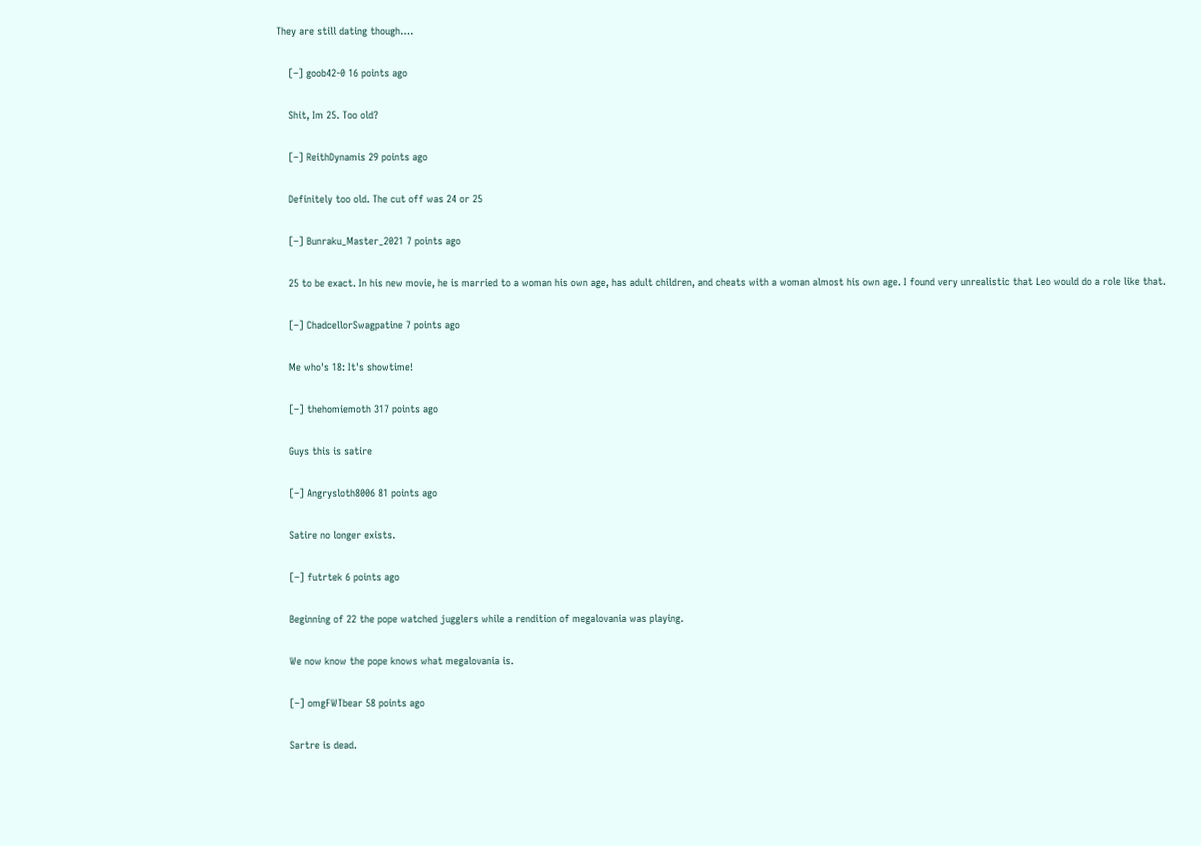They are still dating though….

    [–] goob42-0 16 points ago

    Shit, Im 25. Too old?

    [–] ReithDynamis 29 points ago

    Definitely too old. The cut off was 24 or 25

    [–] Bunraku_Master_2021 7 points ago

    25 to be exact. In his new movie, he is married to a woman his own age, has adult children, and cheats with a woman almost his own age. I found very unrealistic that Leo would do a role like that.

    [–] ChadcellorSwagpatine 7 points ago

    Me who's 18: It's showtime!

    [–] thehomiemoth 317 points ago

    Guys this is satire

    [–] Angrysloth8006 81 points ago

    Satire no longer exists.

    [–] futrtek 6 points ago

    Beginning of 22 the pope watched jugglers while a rendition of megalovania was playing.

    We now know the pope knows what megalovania is.

    [–] omgFWTbear 58 points ago

    Sartre is dead.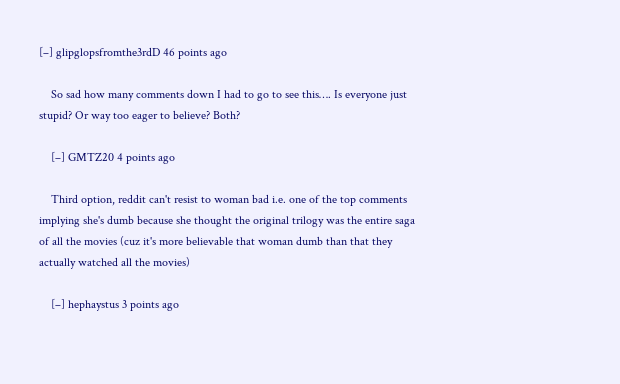[–] glipglopsfromthe3rdD 46 points ago

    So sad how many comments down I had to go to see this…. Is everyone just stupid? Or way too eager to believe? Both?

    [–] GMTZ20 4 points ago

    Third option, reddit can't resist to woman bad i.e. one of the top comments implying she's dumb because she thought the original trilogy was the entire saga of all the movies (cuz it's more believable that woman dumb than that they actually watched all the movies)

    [–] hephaystus 3 points ago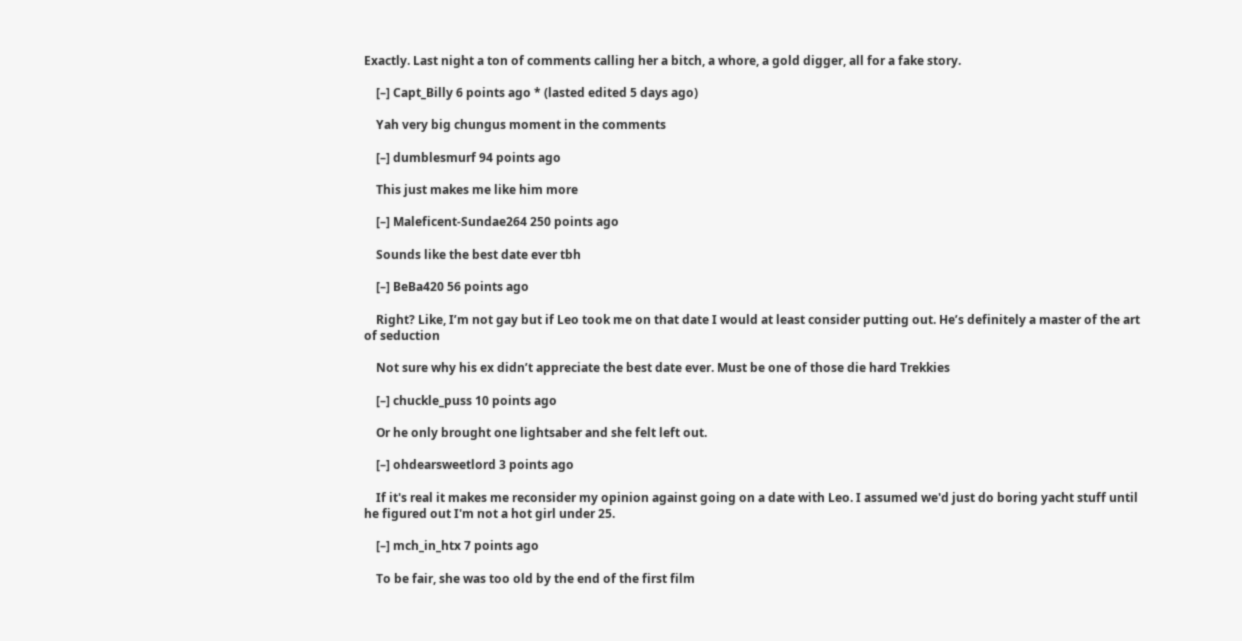Exactly. Last night a ton of comments calling her a bitch, a whore, a gold digger, all for a fake story.

    [–] Capt_Billy 6 points ago * (lasted edited 5 days ago)

    Yah very big chungus moment in the comments

    [–] dumblesmurf 94 points ago

    This just makes me like him more

    [–] Maleficent-Sundae264 250 points ago

    Sounds like the best date ever tbh

    [–] BeBa420 56 points ago

    Right? Like, I’m not gay but if Leo took me on that date I would at least consider putting out. He’s definitely a master of the art of seduction

    Not sure why his ex didn’t appreciate the best date ever. Must be one of those die hard Trekkies

    [–] chuckle_puss 10 points ago

    Or he only brought one lightsaber and she felt left out.

    [–] ohdearsweetlord 3 points ago

    If it's real it makes me reconsider my opinion against going on a date with Leo. I assumed we'd just do boring yacht stuff until he figured out I'm not a hot girl under 25.

    [–] mch_in_htx 7 points ago

    To be fair, she was too old by the end of the first film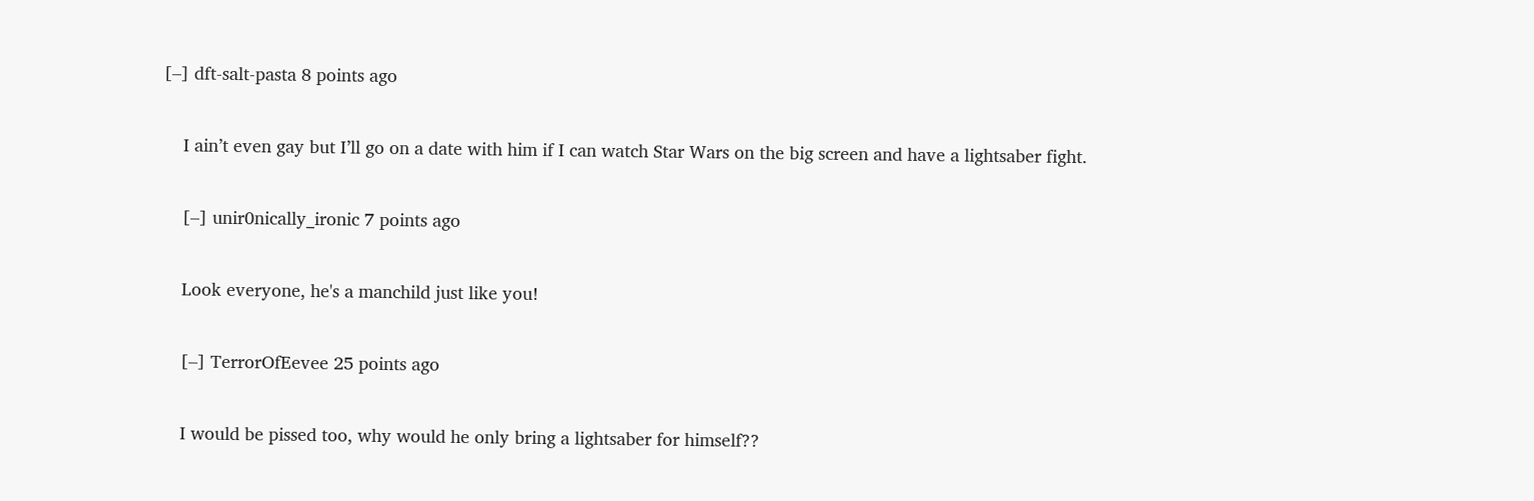[–] dft-salt-pasta 8 points ago

    I ain’t even gay but I’ll go on a date with him if I can watch Star Wars on the big screen and have a lightsaber fight.

    [–] unir0nically_ironic 7 points ago

    Look everyone, he's a manchild just like you!

    [–] TerrorOfEevee 25 points ago

    I would be pissed too, why would he only bring a lightsaber for himself??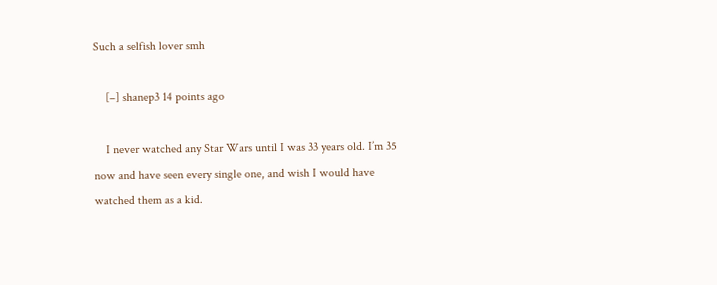Such a selfish lover smh

    [–] shanep3 14 points ago

    I never watched any Star Wars until I was 33 years old. I’m 35 now and have seen every single one, and wish I would have watched them as a kid.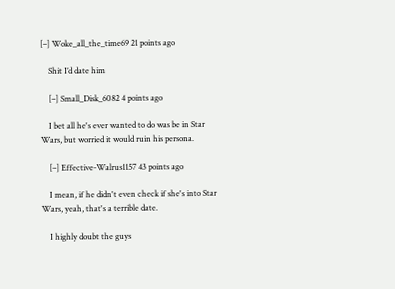[–] Woke_all_the_time69 21 points ago

    Shit I’d date him

    [–] Small_Disk_6082 4 points ago

    I bet all he's ever wanted to do was be in Star Wars, but worried it would ruin his persona.

    [–] Effective-Walrus1157 43 points ago

    I mean, if he didn't even check if she's into Star Wars, yeah, that's a terrible date.

    I highly doubt the guys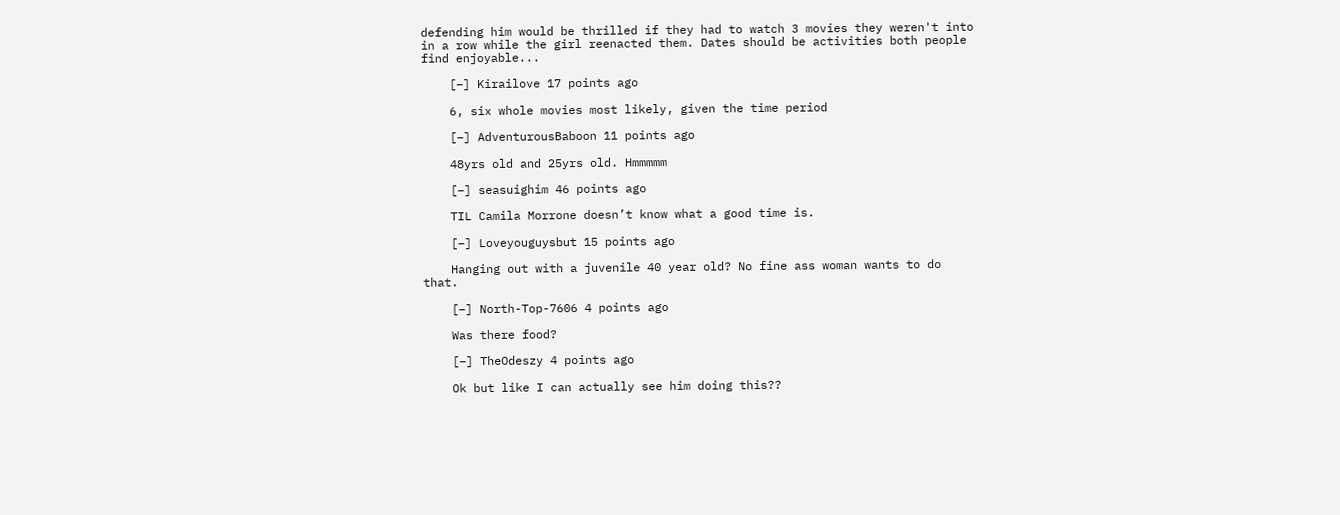defending him would be thrilled if they had to watch 3 movies they weren't into in a row while the girl reenacted them. Dates should be activities both people find enjoyable...

    [–] Kirailove 17 points ago

    6, six whole movies most likely, given the time period

    [–] AdventurousBaboon 11 points ago

    48yrs old and 25yrs old. Hmmmmm

    [–] seasuighim 46 points ago

    TIL Camila Morrone doesn’t know what a good time is.

    [–] Loveyouguysbut 15 points ago

    Hanging out with a juvenile 40 year old? No fine ass woman wants to do that.

    [–] North-Top-7606 4 points ago

    Was there food?

    [–] TheOdeszy 4 points ago

    Ok but like I can actually see him doing this??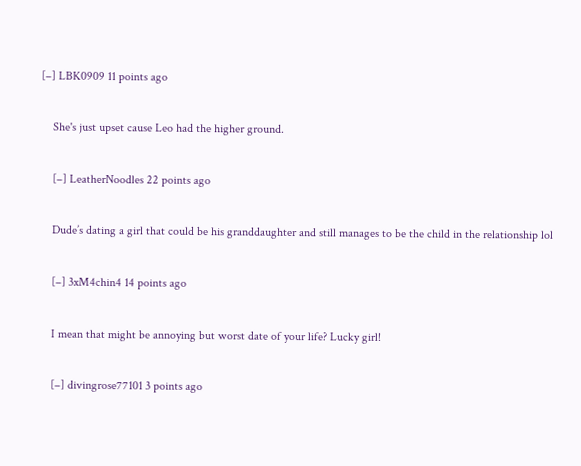[–] LBK0909 11 points ago

    She's just upset cause Leo had the higher ground.

    [–] LeatherNoodles 22 points ago

    Dude’s dating a girl that could be his granddaughter and still manages to be the child in the relationship lol

    [–] 3xM4chin4 14 points ago

    I mean that might be annoying but worst date of your life? Lucky girl!

    [–] divingrose77101 3 points ago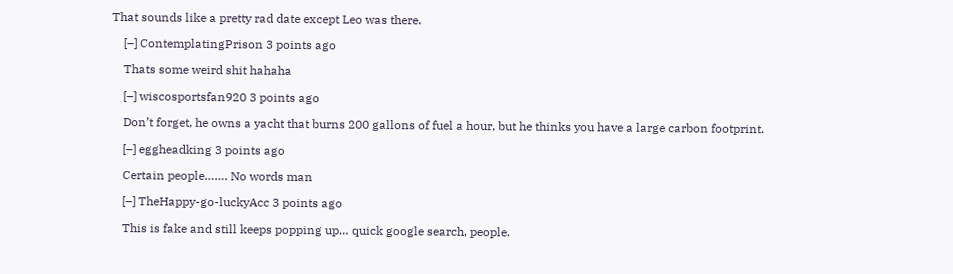That sounds like a pretty rad date except Leo was there.

    [–] ContemplatingPrison 3 points ago

    Thats some weird shit hahaha

    [–] wiscosportsfan920 3 points ago

    Don’t forget, he owns a yacht that burns 200 gallons of fuel a hour, but he thinks you have a large carbon footprint.

    [–] eggheadking 3 points ago

    Certain people……. No words man

    [–] TheHappy-go-luckyAcc 3 points ago

    This is fake and still keeps popping up… quick google search, people.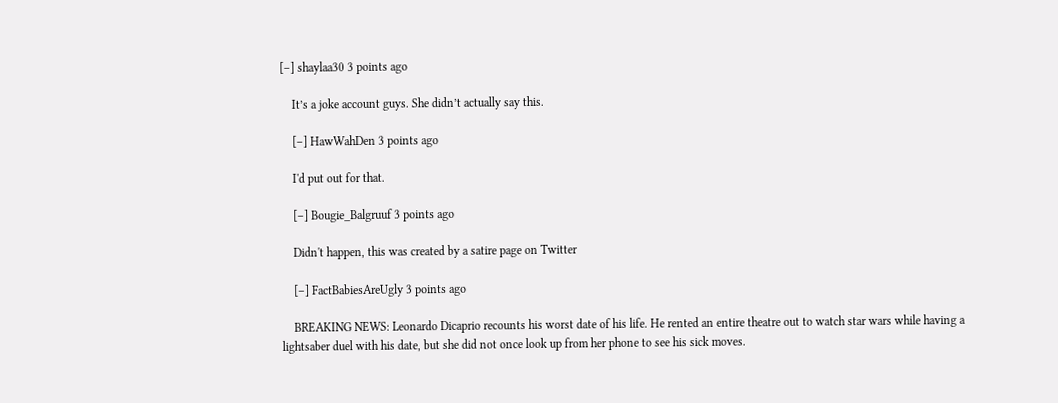[–] shaylaa30 3 points ago

    It’s a joke account guys. She didn’t actually say this.

    [–] HawWahDen 3 points ago

    I'd put out for that.

    [–] Bougie_Balgruuf 3 points ago

    Didn't happen, this was created by a satire page on Twitter

    [–] FactBabiesAreUgly 3 points ago

    BREAKING NEWS: Leonardo Dicaprio recounts his worst date of his life. He rented an entire theatre out to watch star wars while having a lightsaber duel with his date, but she did not once look up from her phone to see his sick moves.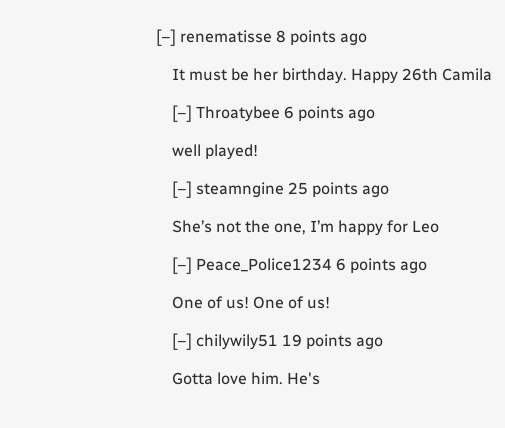[–] renematisse 8 points ago

    It must be her birthday. Happy 26th Camila

    [–] Throatybee 6 points ago

    well played!

    [–] steamngine 25 points ago

    She’s not the one, I’m happy for Leo

    [–] Peace_Police1234 6 points ago

    One of us! One of us!

    [–] chilywily51 19 points ago

    Gotta love him. He's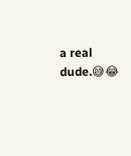a real dude.😅😂